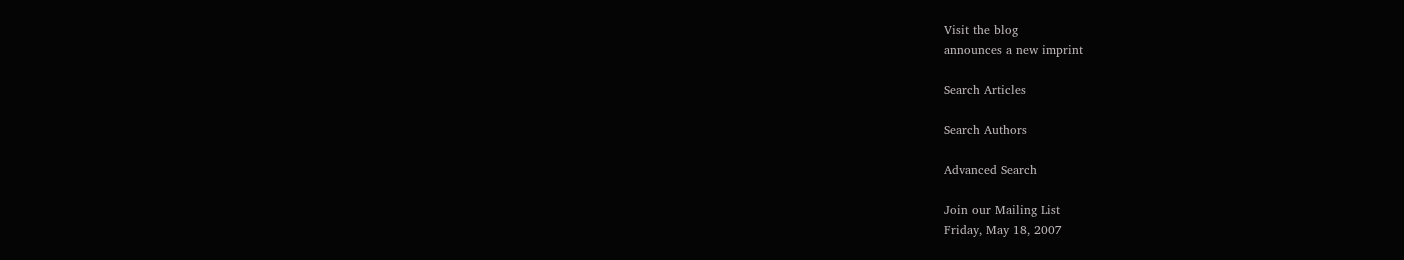Visit the blog
announces a new imprint

Search Articles

Search Authors

Advanced Search

Join our Mailing List
Friday, May 18, 2007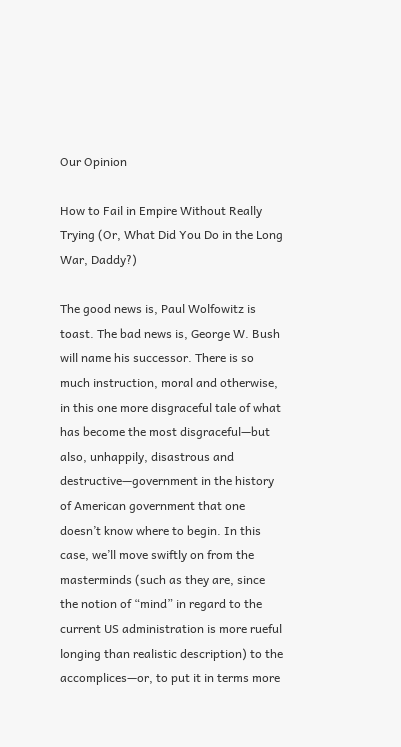Our Opinion

How to Fail in Empire Without Really Trying (Or, What Did You Do in the Long War, Daddy?)

The good news is, Paul Wolfowitz is toast. The bad news is, George W. Bush will name his successor. There is so much instruction, moral and otherwise, in this one more disgraceful tale of what has become the most disgraceful—but also, unhappily, disastrous and destructive—government in the history of American government that one doesn’t know where to begin. In this case, we’ll move swiftly on from the masterminds (such as they are, since the notion of “mind” in regard to the current US administration is more rueful longing than realistic description) to the accomplices—or, to put it in terms more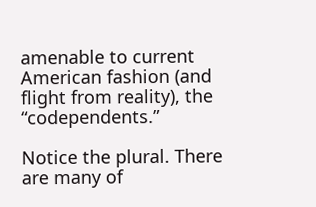amenable to current American fashion (and flight from reality), the “codependents.”

Notice the plural. There are many of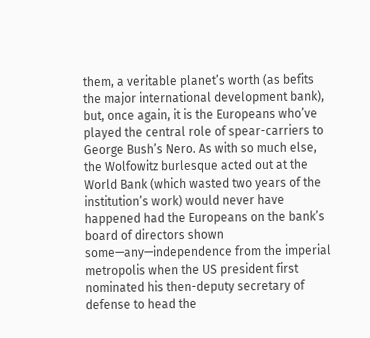them, a veritable planet’s worth (as befits the major international development bank), but, once again, it is the Europeans who’ve played the central role of spear-carriers to George Bush’s Nero. As with so much else, the Wolfowitz burlesque acted out at the World Bank (which wasted two years of the institution’s work) would never have happened had the Europeans on the bank’s board of directors shown some—any—independence from the imperial metropolis when the US president first nominated his then-deputy secretary of defense to head the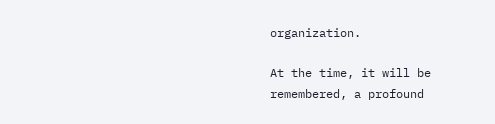organization.

At the time, it will be remembered, a profound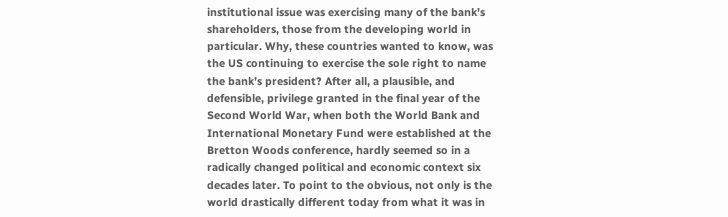institutional issue was exercising many of the bank’s shareholders, those from the developing world in particular. Why, these countries wanted to know, was the US continuing to exercise the sole right to name the bank’s president? After all, a plausible, and defensible, privilege granted in the final year of the Second World War, when both the World Bank and International Monetary Fund were established at the Bretton Woods conference, hardly seemed so in a radically changed political and economic context six decades later. To point to the obvious, not only is the world drastically different today from what it was in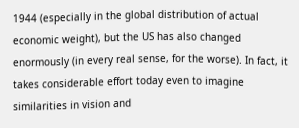1944 (especially in the global distribution of actual economic weight), but the US has also changed enormously (in every real sense, for the worse). In fact, it takes considerable effort today even to imagine similarities in vision and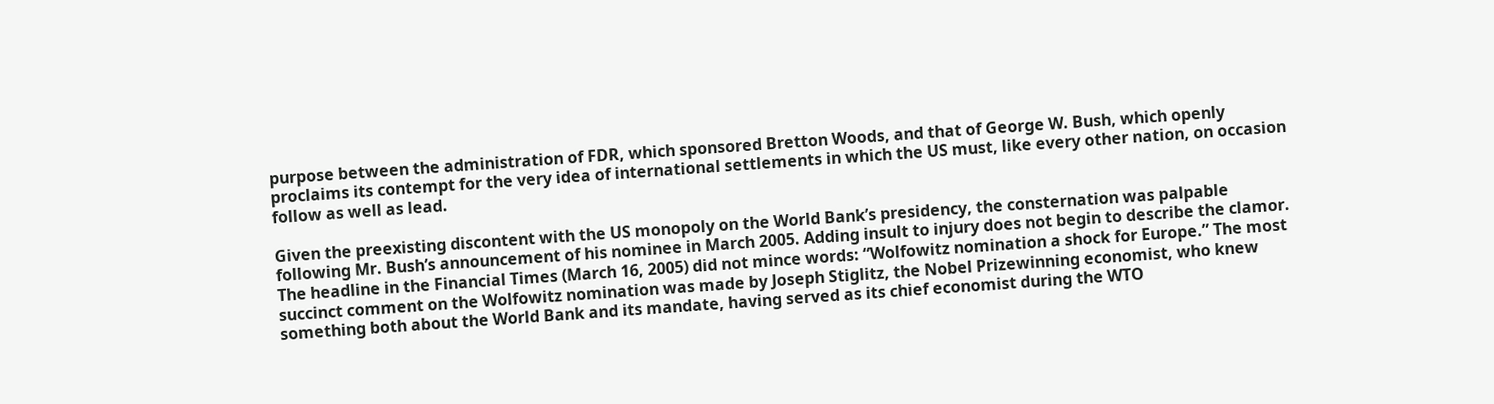purpose between the administration of FDR, which sponsored Bretton Woods, and that of George W. Bush, which openly proclaims its contempt for the very idea of international settlements in which the US must, like every other nation, on occasion follow as well as lead.

Given the preexisting discontent with the US monopoly on the World Bank’s presidency, the consternation was palpable following Mr. Bush’s announcement of his nominee in March 2005. Adding insult to injury does not begin to describe the clamor. The headline in the Financial Times (March 16, 2005) did not mince words: “Wolfowitz nomination a shock for Europe.” The most succinct comment on the Wolfowitz nomination was made by Joseph Stiglitz, the Nobel Prizewinning economist, who knew something both about the World Bank and its mandate, having served as its chief economist during the WTO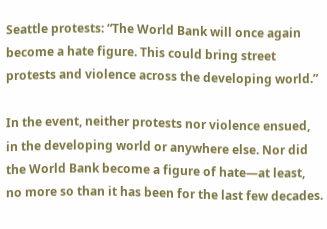Seattle protests: “The World Bank will once again become a hate figure. This could bring street protests and violence across the developing world.”

In the event, neither protests nor violence ensued, in the developing world or anywhere else. Nor did the World Bank become a figure of hate—at least, no more so than it has been for the last few decades.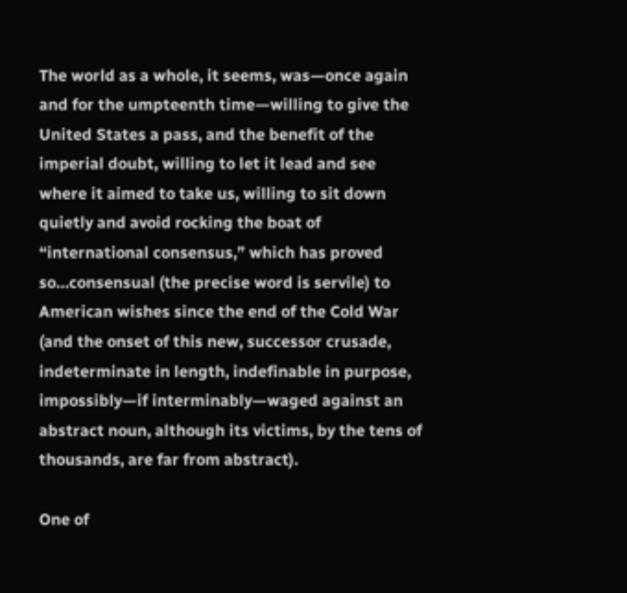The world as a whole, it seems, was—once again and for the umpteenth time—willing to give the United States a pass, and the benefit of the imperial doubt, willing to let it lead and see where it aimed to take us, willing to sit down quietly and avoid rocking the boat of “international consensus,” which has proved so…consensual (the precise word is servile) to American wishes since the end of the Cold War (and the onset of this new, successor crusade, indeterminate in length, indefinable in purpose, impossibly—if interminably—waged against an abstract noun, although its victims, by the tens of thousands, are far from abstract).

One of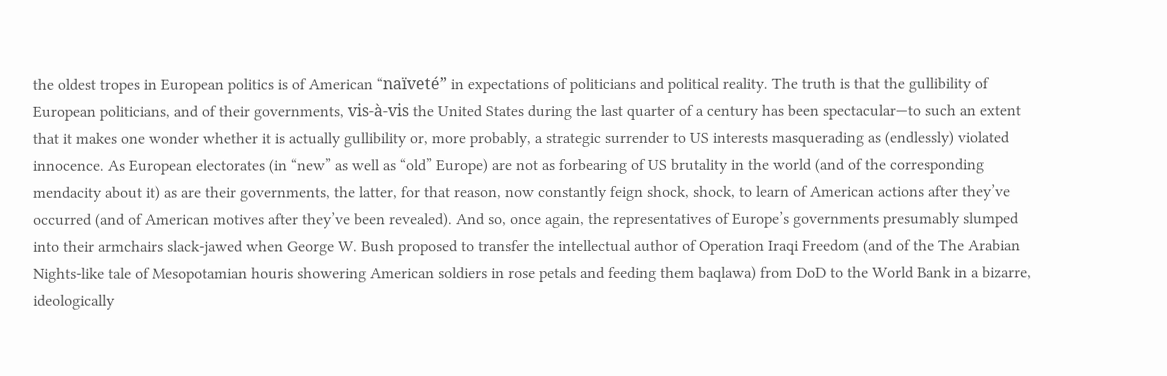the oldest tropes in European politics is of American “naïveté” in expectations of politicians and political reality. The truth is that the gullibility of European politicians, and of their governments, vis-à-vis the United States during the last quarter of a century has been spectacular—to such an extent that it makes one wonder whether it is actually gullibility or, more probably, a strategic surrender to US interests masquerading as (endlessly) violated innocence. As European electorates (in “new” as well as “old” Europe) are not as forbearing of US brutality in the world (and of the corresponding mendacity about it) as are their governments, the latter, for that reason, now constantly feign shock, shock, to learn of American actions after they’ve occurred (and of American motives after they’ve been revealed). And so, once again, the representatives of Europe’s governments presumably slumped into their armchairs slack-jawed when George W. Bush proposed to transfer the intellectual author of Operation Iraqi Freedom (and of the The Arabian Nights-like tale of Mesopotamian houris showering American soldiers in rose petals and feeding them baqlawa) from DoD to the World Bank in a bizarre, ideologically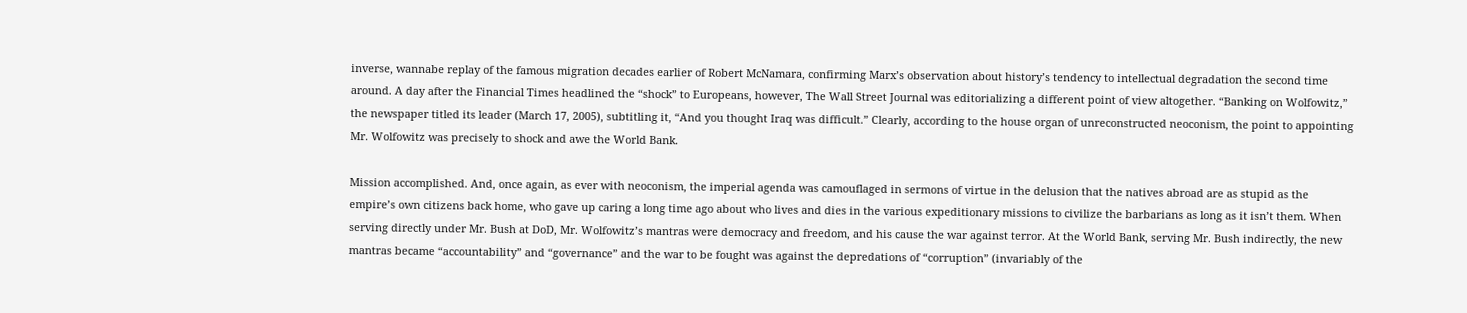inverse, wannabe replay of the famous migration decades earlier of Robert McNamara, confirming Marx’s observation about history’s tendency to intellectual degradation the second time around. A day after the Financial Times headlined the “shock” to Europeans, however, The Wall Street Journal was editorializing a different point of view altogether. “Banking on Wolfowitz,” the newspaper titled its leader (March 17, 2005), subtitling it, “And you thought Iraq was difficult.” Clearly, according to the house organ of unreconstructed neoconism, the point to appointing Mr. Wolfowitz was precisely to shock and awe the World Bank.

Mission accomplished. And, once again, as ever with neoconism, the imperial agenda was camouflaged in sermons of virtue in the delusion that the natives abroad are as stupid as the empire’s own citizens back home, who gave up caring a long time ago about who lives and dies in the various expeditionary missions to civilize the barbarians as long as it isn’t them. When serving directly under Mr. Bush at DoD, Mr. Wolfowitz’s mantras were democracy and freedom, and his cause the war against terror. At the World Bank, serving Mr. Bush indirectly, the new mantras became “accountability” and “governance” and the war to be fought was against the depredations of “corruption” (invariably of the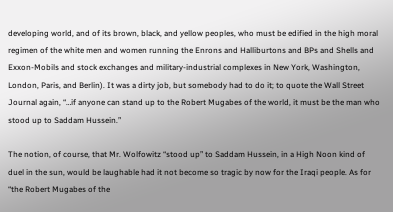developing world, and of its brown, black, and yellow peoples, who must be edified in the high moral regimen of the white men and women running the Enrons and Halliburtons and BPs and Shells and Exxon-Mobils and stock exchanges and military-industrial complexes in New York, Washington, London, Paris, and Berlin). It was a dirty job, but somebody had to do it; to quote the Wall Street Journal again, “…if anyone can stand up to the Robert Mugabes of the world, it must be the man who stood up to Saddam Hussein.”

The notion, of course, that Mr. Wolfowitz “stood up” to Saddam Hussein, in a High Noon kind of duel in the sun, would be laughable had it not become so tragic by now for the Iraqi people. As for “the Robert Mugabes of the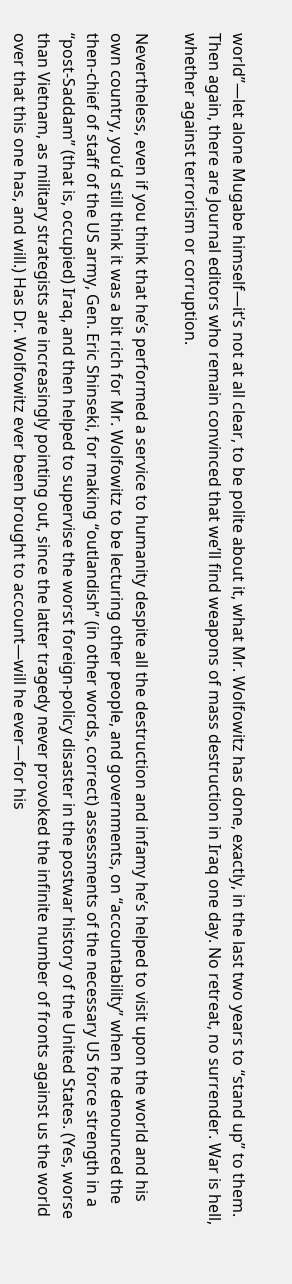world”—let alone Mugabe himself—it’s not at all clear, to be polite about it, what Mr. Wolfowitz has done, exactly, in the last two years to “stand up” to them. Then again, there are Journal editors who remain convinced that we’ll find weapons of mass destruction in Iraq one day. No retreat, no surrender. War is hell, whether against terrorism or corruption.

Nevertheless, even if you think that he’s performed a service to humanity despite all the destruction and infamy he’s helped to visit upon the world and his own country, you’d still think it was a bit rich for Mr. Wolfowitz to be lecturing other people, and governments, on “accountability” when he denounced the then-chief of staff of the US army, Gen. Eric Shinseki, for making “outlandish” (in other words, correct) assessments of the necessary US force strength in a “post-Saddam” (that is, occupied) Iraq, and then helped to supervise the worst foreign-policy disaster in the postwar history of the United States. (Yes, worse than Vietnam, as military strategists are increasingly pointing out, since the latter tragedy never provoked the infinite number of fronts against us the world over that this one has, and will.) Has Dr. Wolfowitz ever been brought to account—will he ever—for his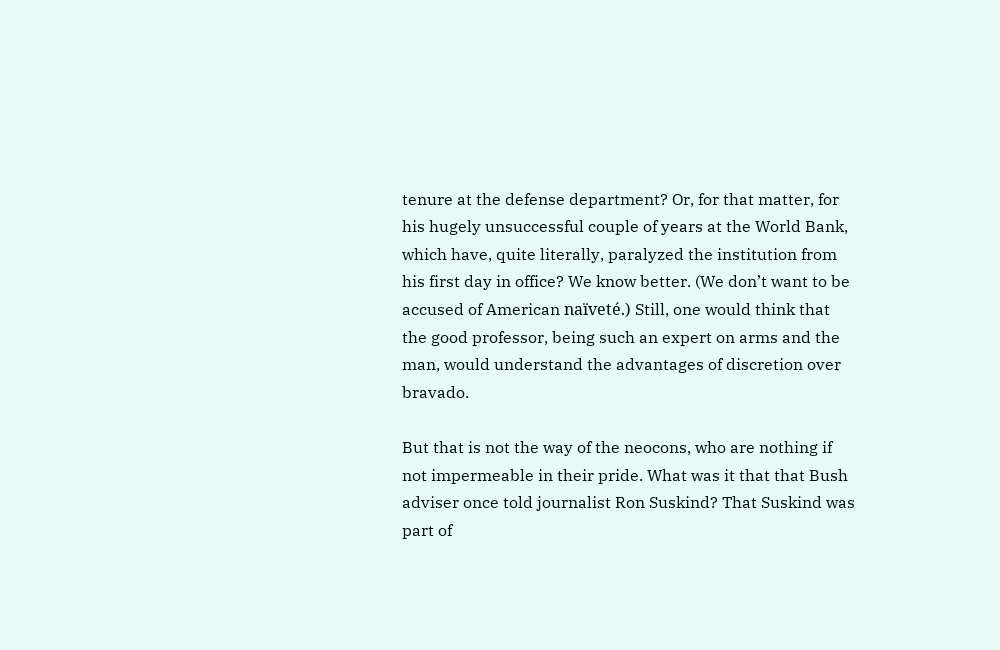tenure at the defense department? Or, for that matter, for his hugely unsuccessful couple of years at the World Bank, which have, quite literally, paralyzed the institution from his first day in office? We know better. (We don’t want to be accused of American naïveté.) Still, one would think that the good professor, being such an expert on arms and the man, would understand the advantages of discretion over bravado.

But that is not the way of the neocons, who are nothing if not impermeable in their pride. What was it that that Bush adviser once told journalist Ron Suskind? That Suskind was part of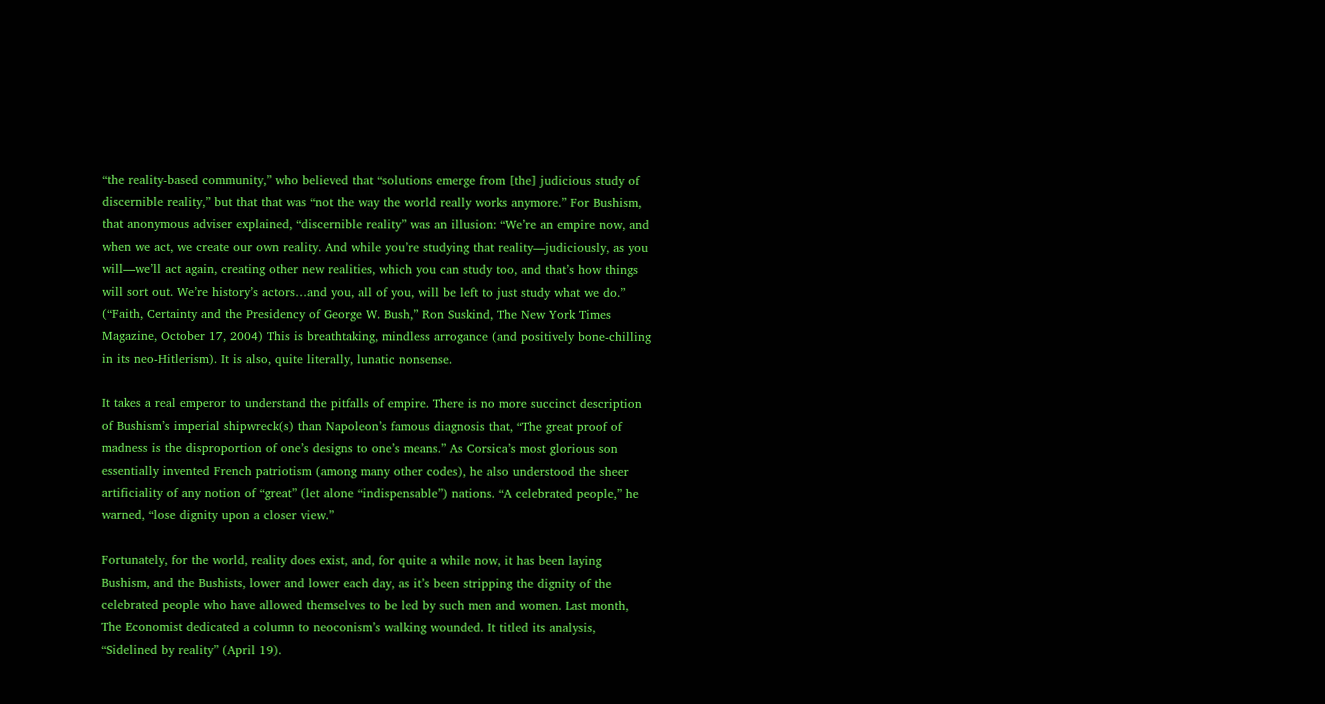“the reality-based community,” who believed that “solutions emerge from [the] judicious study of discernible reality,” but that that was “not the way the world really works anymore.” For Bushism, that anonymous adviser explained, “discernible reality” was an illusion: “We’re an empire now, and when we act, we create our own reality. And while you’re studying that reality—judiciously, as you will—we’ll act again, creating other new realities, which you can study too, and that’s how things will sort out. We’re history’s actors…and you, all of you, will be left to just study what we do.” (“Faith, Certainty and the Presidency of George W. Bush,” Ron Suskind, The New York Times Magazine, October 17, 2004) This is breathtaking, mindless arrogance (and positively bone-chilling in its neo-Hitlerism). It is also, quite literally, lunatic nonsense.

It takes a real emperor to understand the pitfalls of empire. There is no more succinct description of Bushism’s imperial shipwreck(s) than Napoleon’s famous diagnosis that, “The great proof of madness is the disproportion of one’s designs to one’s means.” As Corsica’s most glorious son essentially invented French patriotism (among many other codes), he also understood the sheer artificiality of any notion of “great” (let alone “indispensable”) nations. “A celebrated people,” he warned, “lose dignity upon a closer view.”

Fortunately, for the world, reality does exist, and, for quite a while now, it has been laying Bushism, and the Bushists, lower and lower each day, as it’s been stripping the dignity of the celebrated people who have allowed themselves to be led by such men and women. Last month, The Economist dedicated a column to neoconism’s walking wounded. It titled its analysis, “Sidelined by reality” (April 19).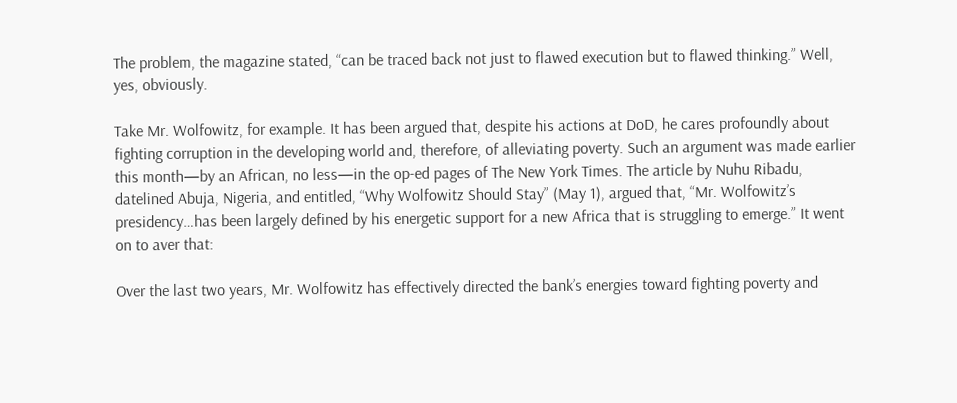The problem, the magazine stated, “can be traced back not just to flawed execution but to flawed thinking.” Well, yes, obviously.

Take Mr. Wolfowitz, for example. It has been argued that, despite his actions at DoD, he cares profoundly about fighting corruption in the developing world and, therefore, of alleviating poverty. Such an argument was made earlier this month—by an African, no less—in the op-ed pages of The New York Times. The article by Nuhu Ribadu, datelined Abuja, Nigeria, and entitled, “Why Wolfowitz Should Stay” (May 1), argued that, “Mr. Wolfowitz’s presidency…has been largely defined by his energetic support for a new Africa that is struggling to emerge.” It went on to aver that:

Over the last two years, Mr. Wolfowitz has effectively directed the bank’s energies toward fighting poverty and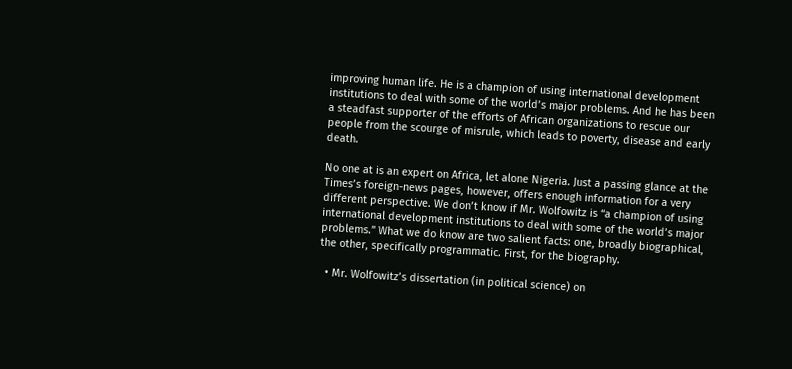improving human life. He is a champion of using international development institutions to deal with some of the world’s major problems. And he has been a steadfast supporter of the efforts of African organizations to rescue our people from the scourge of misrule, which leads to poverty, disease and early death.

No one at is an expert on Africa, let alone Nigeria. Just a passing glance at the Times’s foreign-news pages, however, offers enough information for a very different perspective. We don’t know if Mr. Wolfowitz is “a champion of using international development institutions to deal with some of the world’s major problems.” What we do know are two salient facts: one, broadly biographical, the other, specifically programmatic. First, for the biography.

  • Mr. Wolfowitz’s dissertation (in political science) on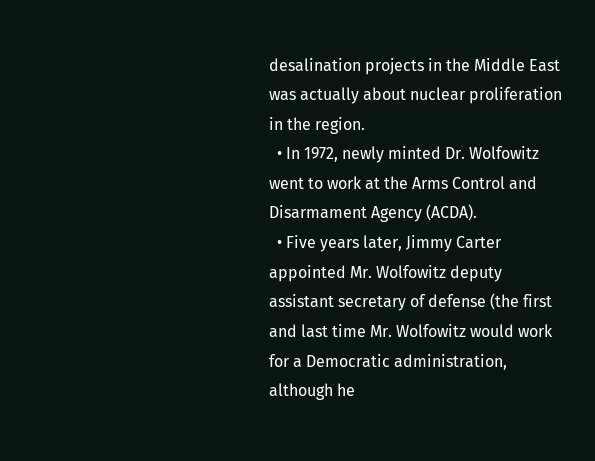desalination projects in the Middle East was actually about nuclear proliferation in the region.
  • In 1972, newly minted Dr. Wolfowitz went to work at the Arms Control and Disarmament Agency (ACDA).
  • Five years later, Jimmy Carter appointed Mr. Wolfowitz deputy assistant secretary of defense (the first and last time Mr. Wolfowitz would work for a Democratic administration, although he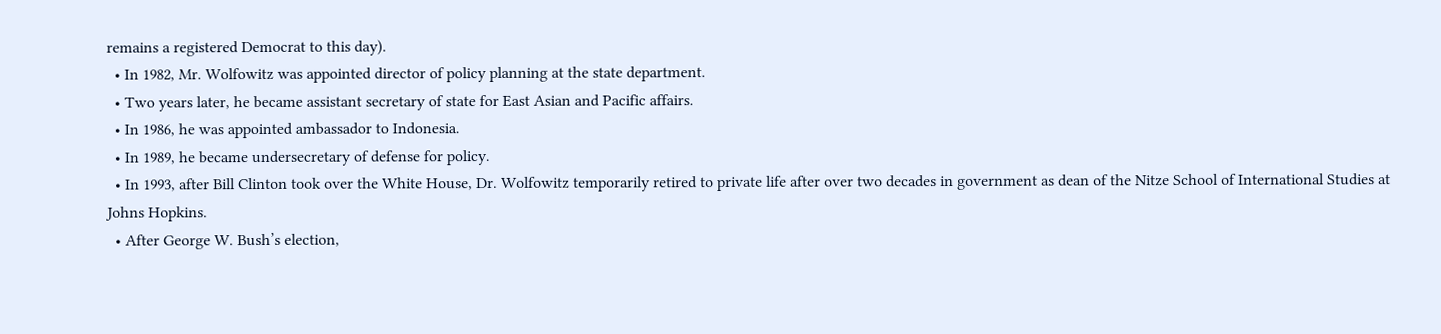remains a registered Democrat to this day).
  • In 1982, Mr. Wolfowitz was appointed director of policy planning at the state department.
  • Two years later, he became assistant secretary of state for East Asian and Pacific affairs.
  • In 1986, he was appointed ambassador to Indonesia.
  • In 1989, he became undersecretary of defense for policy.
  • In 1993, after Bill Clinton took over the White House, Dr. Wolfowitz temporarily retired to private life after over two decades in government as dean of the Nitze School of International Studies at Johns Hopkins.
  • After George W. Bush’s election,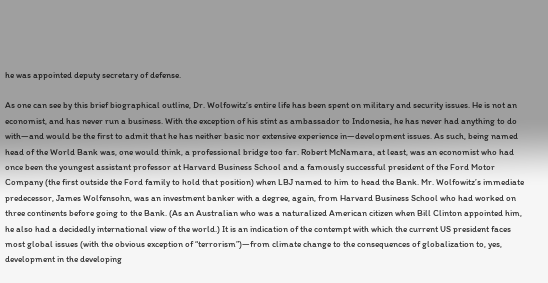he was appointed deputy secretary of defense.

As one can see by this brief biographical outline, Dr. Wolfowitz’s entire life has been spent on military and security issues. He is not an economist, and has never run a business. With the exception of his stint as ambassador to Indonesia, he has never had anything to do with—and would be the first to admit that he has neither basic nor extensive experience in—development issues. As such, being named head of the World Bank was, one would think, a professional bridge too far. Robert McNamara, at least, was an economist who had once been the youngest assistant professor at Harvard Business School and a famously successful president of the Ford Motor Company (the first outside the Ford family to hold that position) when LBJ named to him to head the Bank. Mr. Wolfowitz’s immediate predecessor, James Wolfensohn, was an investment banker with a degree, again, from Harvard Business School who had worked on three continents before going to the Bank. (As an Australian who was a naturalized American citizen when Bill Clinton appointed him, he also had a decidedly international view of the world.) It is an indication of the contempt with which the current US president faces most global issues (with the obvious exception of “terrorism”)—from climate change to the consequences of globalization to, yes, development in the developing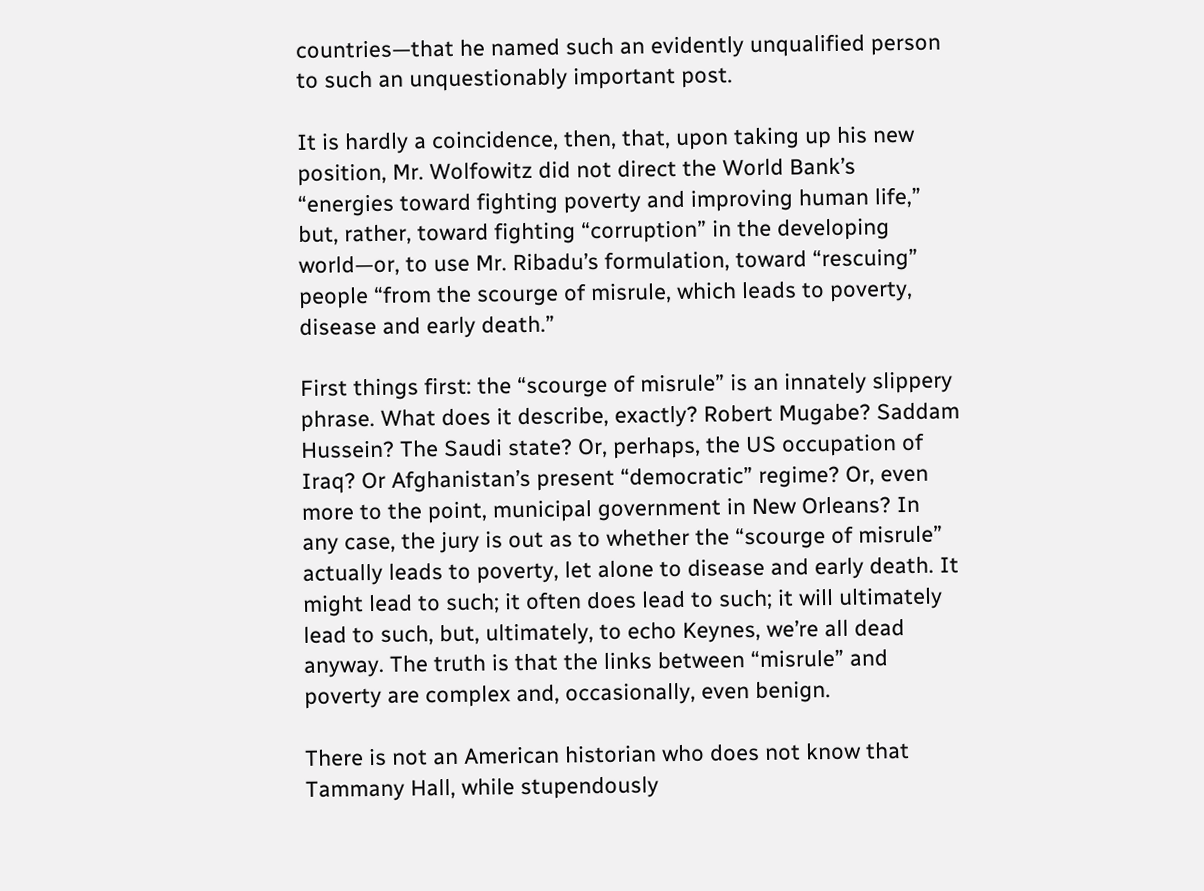countries—that he named such an evidently unqualified person to such an unquestionably important post.

It is hardly a coincidence, then, that, upon taking up his new position, Mr. Wolfowitz did not direct the World Bank’s “energies toward fighting poverty and improving human life,” but, rather, toward fighting “corruption” in the developing world—or, to use Mr. Ribadu’s formulation, toward “rescuing” people “from the scourge of misrule, which leads to poverty, disease and early death.”

First things first: the “scourge of misrule” is an innately slippery phrase. What does it describe, exactly? Robert Mugabe? Saddam Hussein? The Saudi state? Or, perhaps, the US occupation of Iraq? Or Afghanistan’s present “democratic” regime? Or, even more to the point, municipal government in New Orleans? In any case, the jury is out as to whether the “scourge of misrule” actually leads to poverty, let alone to disease and early death. It might lead to such; it often does lead to such; it will ultimately lead to such, but, ultimately, to echo Keynes, we’re all dead anyway. The truth is that the links between “misrule” and poverty are complex and, occasionally, even benign.

There is not an American historian who does not know that Tammany Hall, while stupendously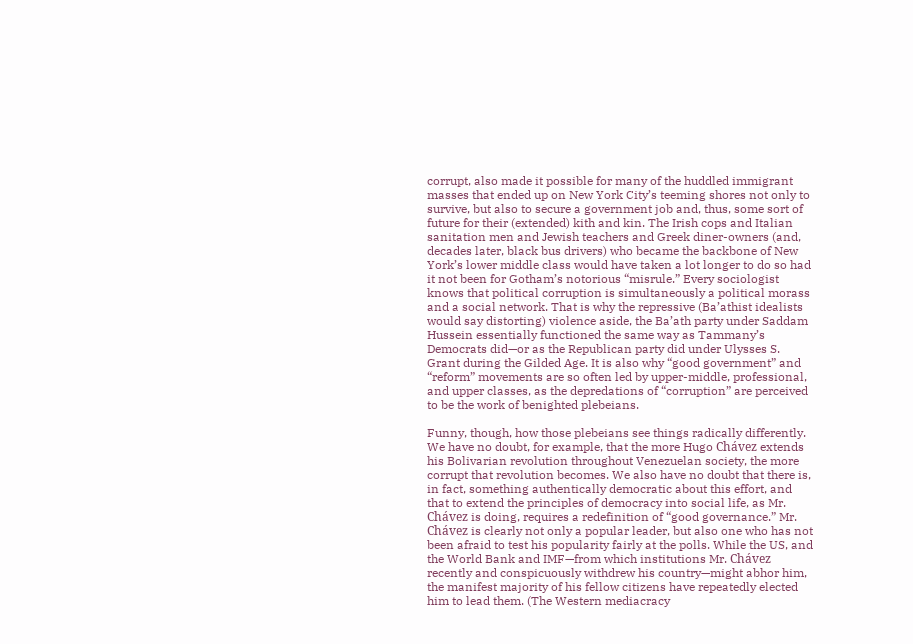corrupt, also made it possible for many of the huddled immigrant masses that ended up on New York City’s teeming shores not only to survive, but also to secure a government job and, thus, some sort of future for their (extended) kith and kin. The Irish cops and Italian sanitation men and Jewish teachers and Greek diner-owners (and, decades later, black bus drivers) who became the backbone of New York’s lower middle class would have taken a lot longer to do so had it not been for Gotham’s notorious “misrule.” Every sociologist knows that political corruption is simultaneously a political morass and a social network. That is why the repressive (Ba’athist idealists would say distorting) violence aside, the Ba’ath party under Saddam Hussein essentially functioned the same way as Tammany’s Democrats did—or as the Republican party did under Ulysses S. Grant during the Gilded Age. It is also why “good government” and “reform” movements are so often led by upper-middle, professional, and upper classes, as the depredations of “corruption” are perceived to be the work of benighted plebeians.

Funny, though, how those plebeians see things radically differently. We have no doubt, for example, that the more Hugo Chávez extends his Bolivarian revolution throughout Venezuelan society, the more corrupt that revolution becomes. We also have no doubt that there is, in fact, something authentically democratic about this effort, and that to extend the principles of democracy into social life, as Mr. Chávez is doing, requires a redefinition of “good governance.” Mr. Chávez is clearly not only a popular leader, but also one who has not been afraid to test his popularity fairly at the polls. While the US, and the World Bank and IMF—from which institutions Mr. Chávez recently and conspicuously withdrew his country—might abhor him, the manifest majority of his fellow citizens have repeatedly elected him to lead them. (The Western mediacracy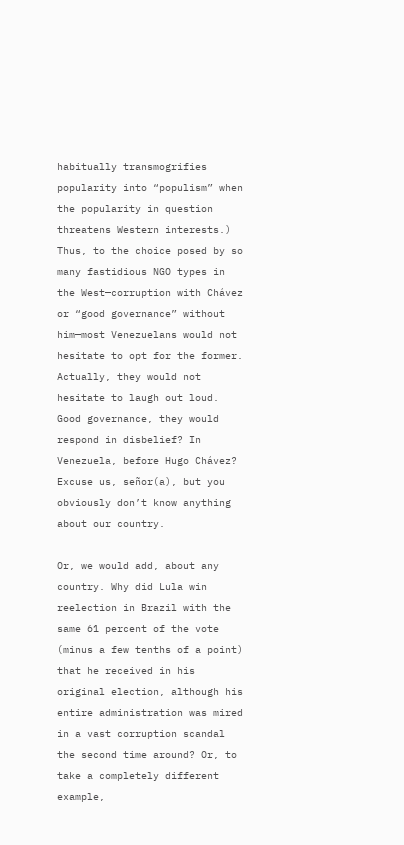habitually transmogrifies popularity into “populism” when the popularity in question threatens Western interests.) Thus, to the choice posed by so many fastidious NGO types in the West—corruption with Chávez or “good governance” without him—most Venezuelans would not hesitate to opt for the former. Actually, they would not hesitate to laugh out loud. Good governance, they would respond in disbelief? In Venezuela, before Hugo Chávez? Excuse us, señor(a), but you obviously don’t know anything about our country.

Or, we would add, about any country. Why did Lula win reelection in Brazil with the same 61 percent of the vote (minus a few tenths of a point) that he received in his original election, although his entire administration was mired in a vast corruption scandal the second time around? Or, to take a completely different example,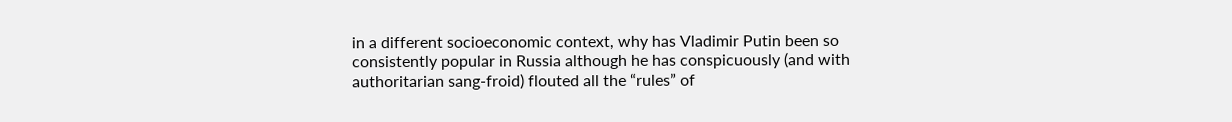in a different socioeconomic context, why has Vladimir Putin been so consistently popular in Russia although he has conspicuously (and with authoritarian sang-froid) flouted all the “rules” of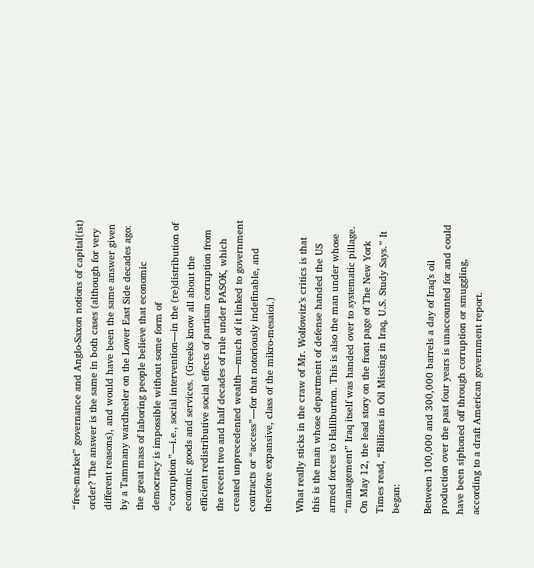“free-market” governance and Anglo-Saxon notions of capital(ist) order? The answer is the same in both cases (although for very different reasons), and would have been the same answer given by a Tammany wardheeler on the Lower East Side decades ago: the great mass of laboring people believe that economic democracy is impossible without some form of “corruption”—i.e., social intervention—in the (re)distribution of economic goods and services. (Greeks know all about the efficient redistributive social effects of partisan corruption from the recent two and half decades of rule under PASOK, which created unprecedented wealth—much of it linked to government contracts or “access”—for that notoriously indefinable, and therefore expansive, class of the mikro-mesaioi.)

What really sticks in the craw of Mr. Wolfowitz’s critics is that this is the man whose department of defense handed the US armed forces to Halliburton. This is also the man under whose “management” Iraq itself was handed over to systematic pillage. On May 12, the lead story on the front page of The New York Times read, “Billions in Oil Missing in Iraq, U.S. Study Says.” It began:

Between 100,000 and 300,000 barrels a day of Iraq’s oil production over the past four years is unaccounted for and could have been siphoned off through corruption or smuggling, according to a draft American government report.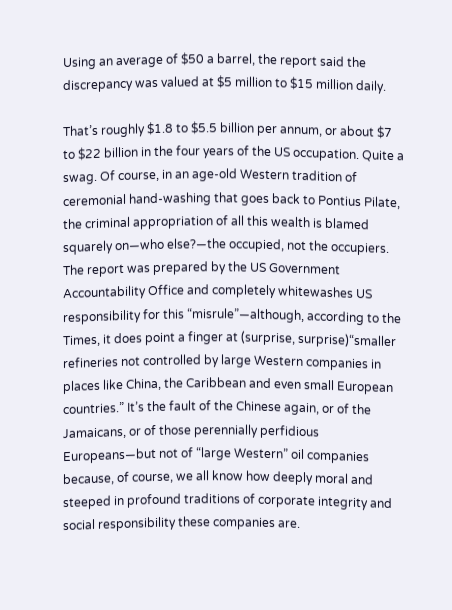Using an average of $50 a barrel, the report said the discrepancy was valued at $5 million to $15 million daily.

That’s roughly $1.8 to $5.5 billion per annum, or about $7 to $22 billion in the four years of the US occupation. Quite a swag. Of course, in an age-old Western tradition of ceremonial hand-washing that goes back to Pontius Pilate, the criminal appropriation of all this wealth is blamed squarely on—who else?—the occupied, not the occupiers. The report was prepared by the US Government Accountability Office and completely whitewashes US responsibility for this “misrule”—although, according to the Times, it does point a finger at (surprise, surprise)“smaller refineries not controlled by large Western companies in places like China, the Caribbean and even small European countries.” It’s the fault of the Chinese again, or of the Jamaicans, or of those perennially perfidious Europeans—but not of “large Western” oil companies because, of course, we all know how deeply moral and steeped in profound traditions of corporate integrity and social responsibility these companies are.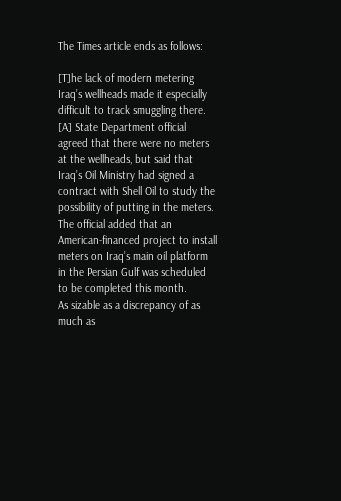The Times article ends as follows:

[T]he lack of modern metering Iraq’s wellheads made it especially difficult to track smuggling there. [A] State Department official agreed that there were no meters at the wellheads, but said that Iraq’s Oil Ministry had signed a contract with Shell Oil to study the possibility of putting in the meters.
The official added that an American-financed project to install meters on Iraq’s main oil platform in the Persian Gulf was scheduled to be completed this month.
As sizable as a discrepancy of as much as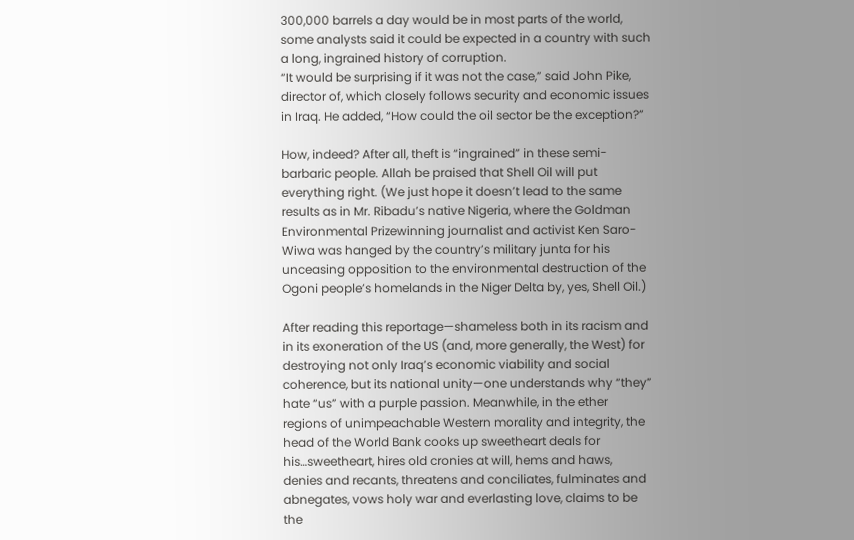300,000 barrels a day would be in most parts of the world, some analysts said it could be expected in a country with such a long, ingrained history of corruption.
“It would be surprising if it was not the case,” said John Pike, director of, which closely follows security and economic issues in Iraq. He added, “How could the oil sector be the exception?”

How, indeed? After all, theft is “ingrained” in these semi-barbaric people. Allah be praised that Shell Oil will put everything right. (We just hope it doesn’t lead to the same results as in Mr. Ribadu’s native Nigeria, where the Goldman Environmental Prizewinning journalist and activist Ken Saro-Wiwa was hanged by the country’s military junta for his unceasing opposition to the environmental destruction of the Ogoni people’s homelands in the Niger Delta by, yes, Shell Oil.)

After reading this reportage—shameless both in its racism and in its exoneration of the US (and, more generally, the West) for destroying not only Iraq’s economic viability and social coherence, but its national unity—one understands why “they” hate “us” with a purple passion. Meanwhile, in the ether regions of unimpeachable Western morality and integrity, the head of the World Bank cooks up sweetheart deals for his…sweetheart, hires old cronies at will, hems and haws, denies and recants, threatens and conciliates, fulminates and abnegates, vows holy war and everlasting love, claims to be the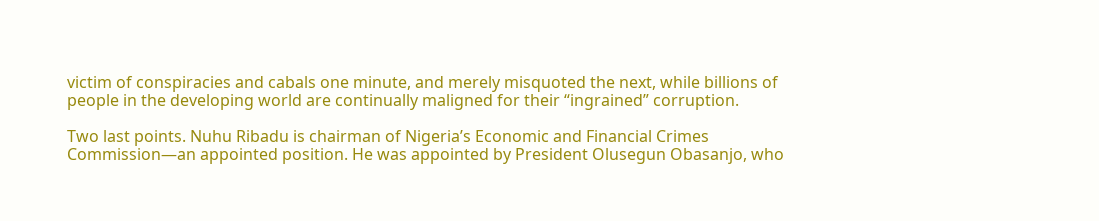victim of conspiracies and cabals one minute, and merely misquoted the next, while billions of people in the developing world are continually maligned for their “ingrained” corruption.

Two last points. Nuhu Ribadu is chairman of Nigeria’s Economic and Financial Crimes Commission—an appointed position. He was appointed by President Olusegun Obasanjo, who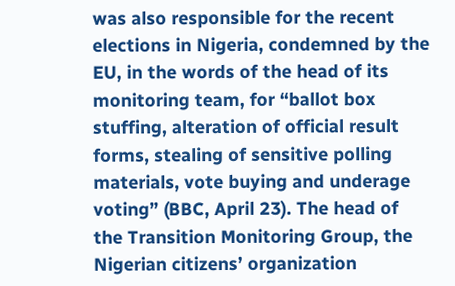was also responsible for the recent elections in Nigeria, condemned by the EU, in the words of the head of its monitoring team, for “ballot box stuffing, alteration of official result forms, stealing of sensitive polling materials, vote buying and underage voting” (BBC, April 23). The head of the Transition Monitoring Group, the Nigerian citizens’ organization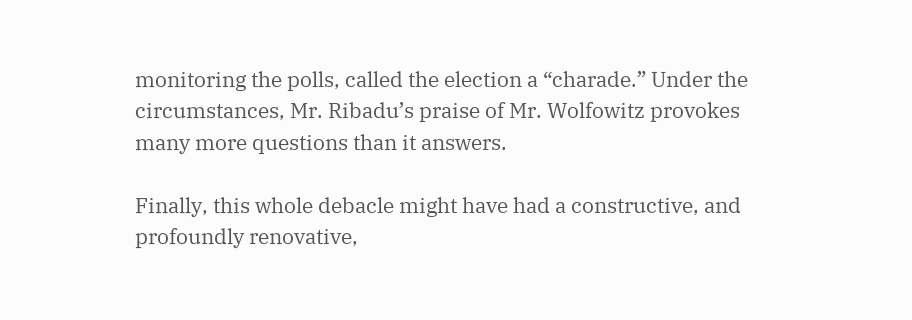monitoring the polls, called the election a “charade.” Under the circumstances, Mr. Ribadu’s praise of Mr. Wolfowitz provokes many more questions than it answers.

Finally, this whole debacle might have had a constructive, and profoundly renovative,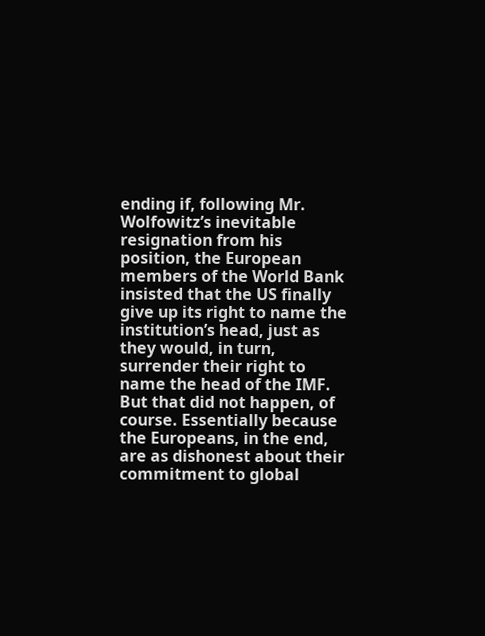ending if, following Mr. Wolfowitz’s inevitable resignation from his position, the European members of the World Bank insisted that the US finally give up its right to name the institution’s head, just as they would, in turn, surrender their right to name the head of the IMF. But that did not happen, of course. Essentially because the Europeans, in the end, are as dishonest about their commitment to global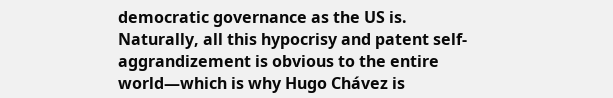democratic governance as the US is. Naturally, all this hypocrisy and patent self-aggrandizement is obvious to the entire world—which is why Hugo Chávez is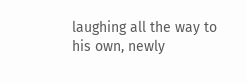laughing all the way to his own, newly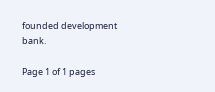founded development bank.

Page 1 of 1 pages